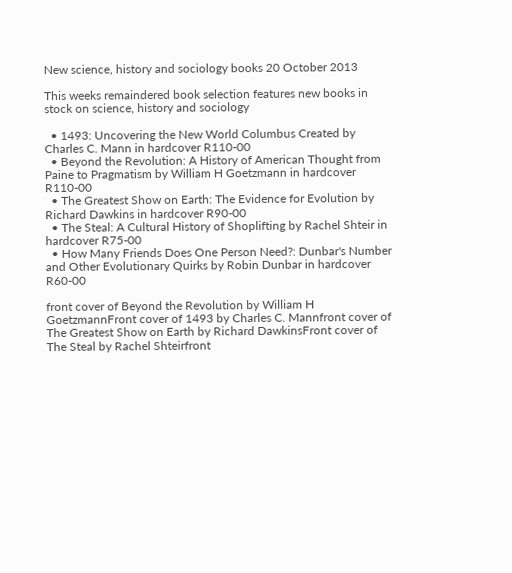New science, history and sociology books 20 October 2013

This weeks remaindered book selection features new books in stock on science, history and sociology

  • 1493: Uncovering the New World Columbus Created by Charles C. Mann in hardcover R110-00
  • Beyond the Revolution: A History of American Thought from Paine to Pragmatism by William H Goetzmann in hardcover R110-00
  • The Greatest Show on Earth: The Evidence for Evolution by Richard Dawkins in hardcover R90-00
  • The Steal: A Cultural History of Shoplifting by Rachel Shteir in hardcover R75-00
  • How Many Friends Does One Person Need?: Dunbar's Number and Other Evolutionary Quirks by Robin Dunbar in hardcover R60-00

front cover of Beyond the Revolution by William H GoetzmannFront cover of 1493 by Charles C. Mannfront cover of The Greatest Show on Earth by Richard DawkinsFront cover of The Steal by Rachel Shteirfront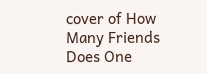cover of How Many Friends Does One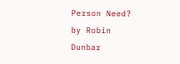Person Need? by Robin Dunbar